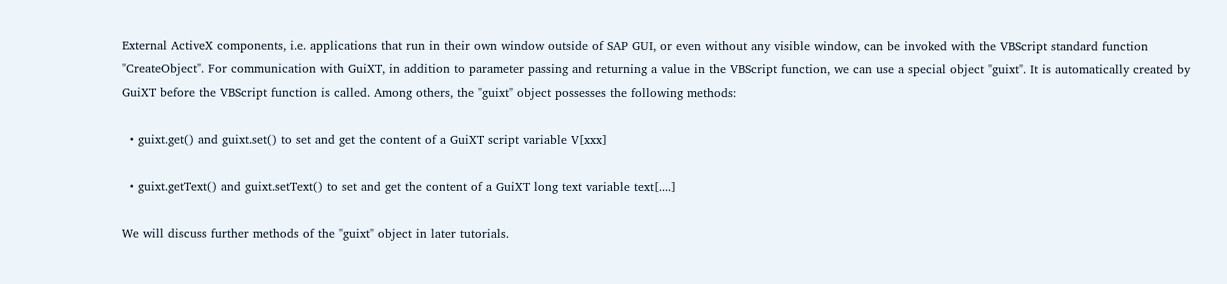External ActiveX components, i.e. applications that run in their own window outside of SAP GUI, or even without any visible window, can be invoked with the VBScript standard function "CreateObject". For communication with GuiXT, in addition to parameter passing and returning a value in the VBScript function, we can use a special object "guixt". It is automatically created by GuiXT before the VBScript function is called. Among others, the "guixt" object possesses the following methods:

  • guixt.get() and guixt.set() to set and get the content of a GuiXT script variable V[xxx]

  • guixt.getText() and guixt.setText() to set and get the content of a GuiXT long text variable text[....]

We will discuss further methods of the "guixt" object in later tutorials.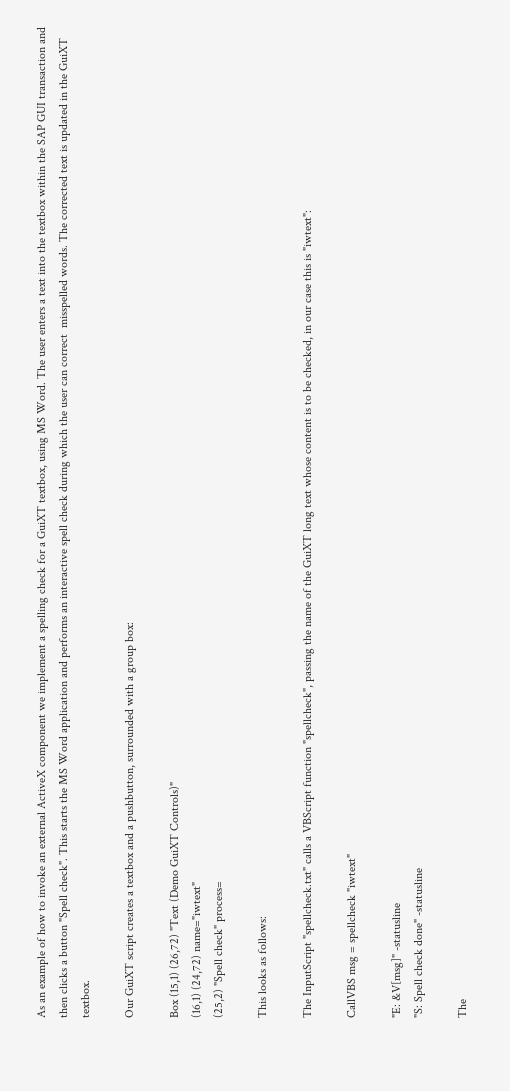As an example of how to invoke an external ActiveX component we implement a spelling check for a GuiXT textbox, using MS Word. The user enters a text into the textbox within the SAP GUI transaction and then clicks a button "Spell check". This starts the MS Word application and performs an interactive spell check during which the user can correct  misspelled words. The corrected text is updated in the GuiXT textbox.

Our GuiXT script creates a textbox and a pushbutton, surrounded with a group box:

Box (15,1) (26,72) "Text (Demo GuiXT Controls)"
(16,1) (24,72) name="iwtext"
(25,2) "Spell check" process=

This looks as follows:

The InputScript "spellcheck.txt" calls a VBScript function "spellcheck", passing the name of the GuiXT long text whose content is to be checked, in our case this is "iwtext":

CallVBS msg = spellcheck "iwtext"

"E: &V[msg]" -statusline
"S: Spell check done" -statusline

The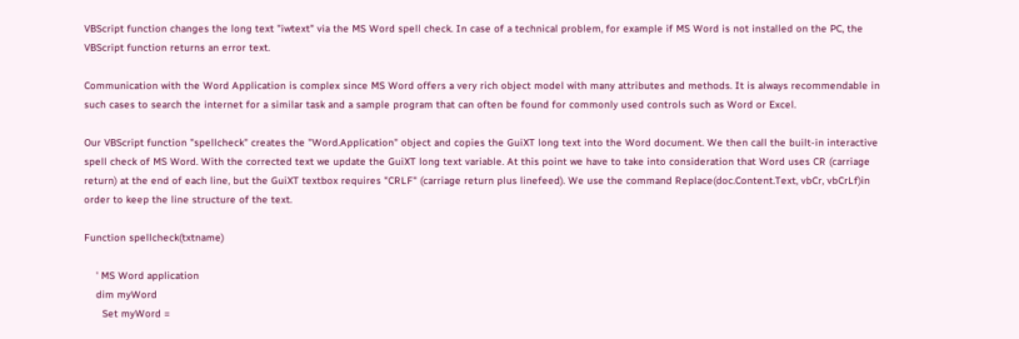VBScript function changes the long text "iwtext" via the MS Word spell check. In case of a technical problem, for example if MS Word is not installed on the PC, the VBScript function returns an error text.

Communication with the Word Application is complex since MS Word offers a very rich object model with many attributes and methods. It is always recommendable in such cases to search the internet for a similar task and a sample program that can often be found for commonly used controls such as Word or Excel.

Our VBScript function "spellcheck" creates the "Word.Application" object and copies the GuiXT long text into the Word document. We then call the built-in interactive spell check of MS Word. With the corrected text we update the GuiXT long text variable. At this point we have to take into consideration that Word uses CR (carriage return) at the end of each line, but the GuiXT textbox requires "CRLF" (carriage return plus linefeed). We use the command Replace(doc.Content.Text, vbCr, vbCrLf)in order to keep the line structure of the text.

Function spellcheck(txtname)

    ' MS Word application
    dim myWord
      Set myWord =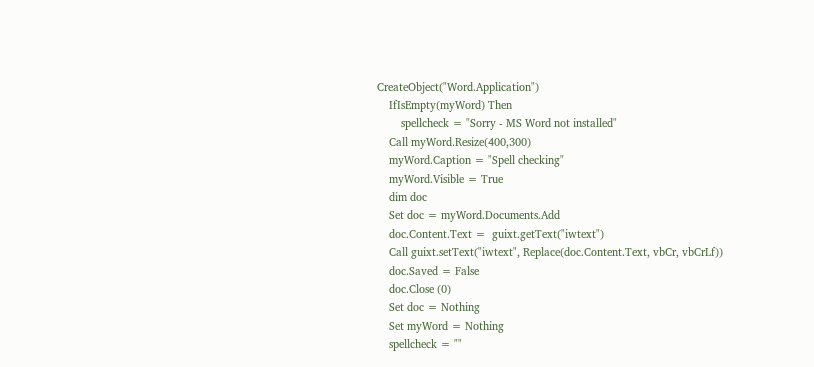CreateObject("Word.Application")
    IfIsEmpty(myWord) Then
        spellcheck = "Sorry - MS Word not installed"
    Call myWord.Resize(400,300)
    myWord.Caption = "Spell checking"
    myWord.Visible = True
    dim doc
    Set doc = myWord.Documents.Add
    doc.Content.Text =  guixt.getText("iwtext")
    Call guixt.setText("iwtext", Replace(doc.Content.Text, vbCr, vbCrLf))
    doc.Saved = False
    doc.Close (0)
    Set doc = Nothing
    Set myWord = Nothing
    spellcheck = ""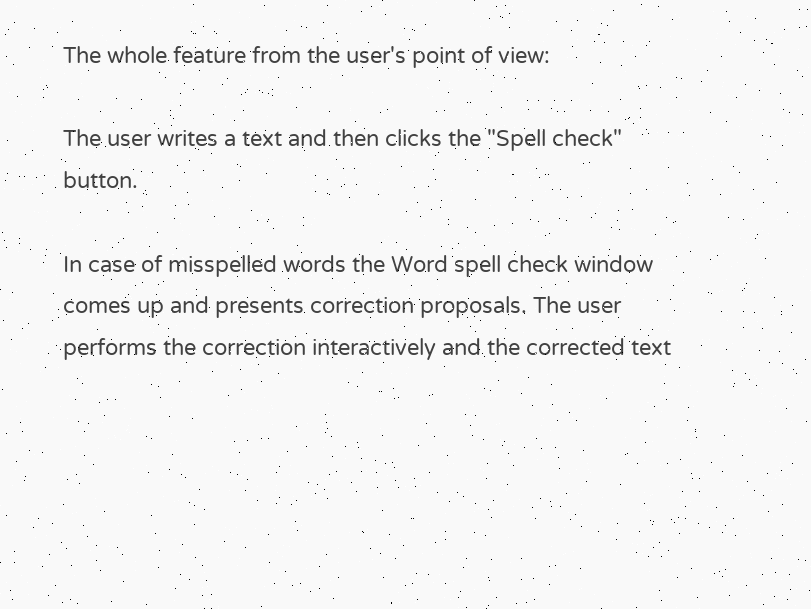The whole feature from the user's point of view:

The user writes a text and then clicks the "Spell check" button.

In case of misspelled words the Word spell check window comes up and presents correction proposals. The user performs the correction interactively and the corrected text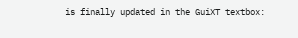is finally updated in the GuiXT textbox: